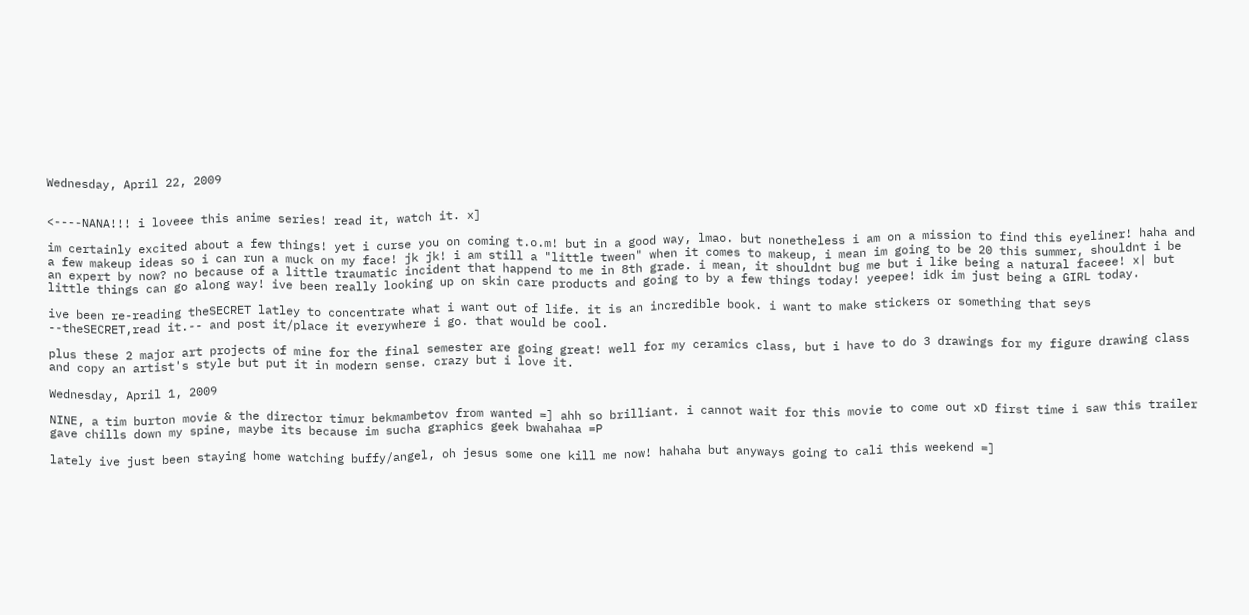Wednesday, April 22, 2009


<----NANA!!! i loveee this anime series! read it, watch it. x]

im certainly excited about a few things! yet i curse you on coming t.o.m! but in a good way, lmao. but nonetheless i am on a mission to find this eyeliner! haha and a few makeup ideas so i can run a muck on my face! jk jk! i am still a "little tween" when it comes to makeup, i mean im going to be 20 this summer, shouldnt i be an expert by now? no because of a little traumatic incident that happend to me in 8th grade. i mean, it shouldnt bug me but i like being a natural faceee! x| but little things can go along way! ive been really looking up on skin care products and going to by a few things today! yeepee! idk im just being a GIRL today.

ive been re-reading theSECRET latley to concentrate what i want out of life. it is an incredible book. i want to make stickers or something that seys --theSECRET,read it.-- and post it/place it everywhere i go. that would be cool.

plus these 2 major art projects of mine for the final semester are going great! well for my ceramics class, but i have to do 3 drawings for my figure drawing class and copy an artist's style but put it in modern sense. crazy but i love it.

Wednesday, April 1, 2009

NINE, a tim burton movie & the director timur bekmambetov from wanted =] ahh so brilliant. i cannot wait for this movie to come out xD first time i saw this trailer gave chills down my spine, maybe its because im sucha graphics geek bwahahaa =P

lately ive just been staying home watching buffy/angel, oh jesus some one kill me now! hahaha but anyways going to cali this weekend =]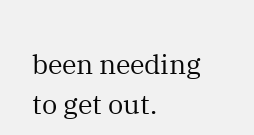been needing to get out.